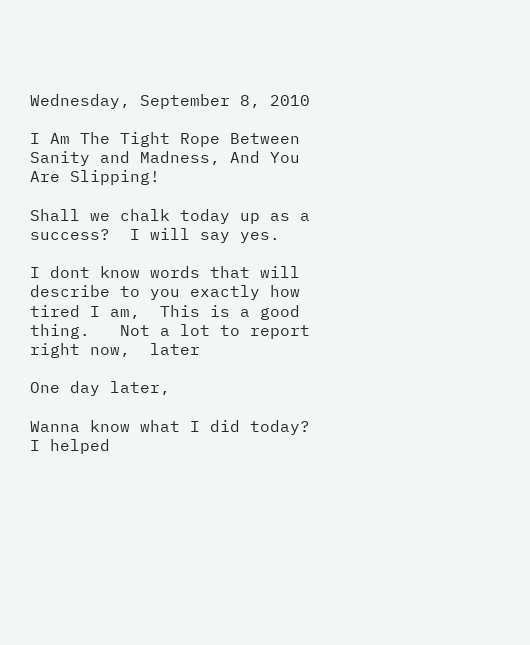Wednesday, September 8, 2010

I Am The Tight Rope Between Sanity and Madness, And You Are Slipping!

Shall we chalk today up as a success?  I will say yes.

I dont know words that will describe to you exactly how tired I am,  This is a good thing.   Not a lot to report right now,  later

One day later,

Wanna know what I did today? I helped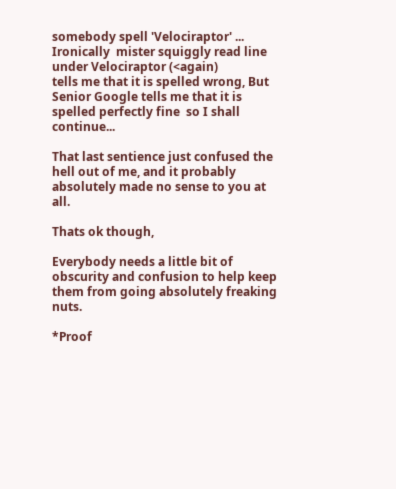somebody spell 'Velociraptor' ... Ironically  mister squiggly read line under Velociraptor (<again)
tells me that it is spelled wrong, But Senior Google tells me that it is spelled perfectly fine  so I shall continue...

That last sentience just confused the hell out of me, and it probably absolutely made no sense to you at all.

Thats ok though,

Everybody needs a little bit of obscurity and confusion to help keep them from going absolutely freaking nuts.

*Proof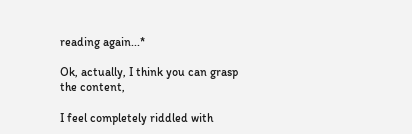reading again...*

Ok, actually, I think you can grasp the content,

I feel completely riddled with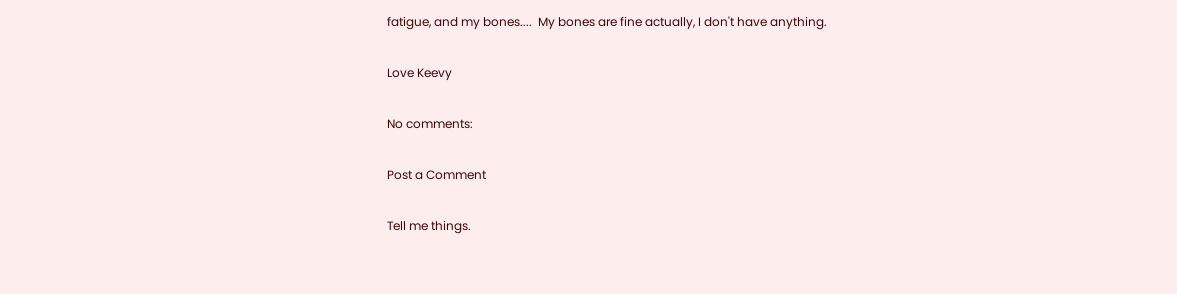fatigue, and my bones....  My bones are fine actually, I don't have anything.

Love Keevy

No comments:

Post a Comment

Tell me things.